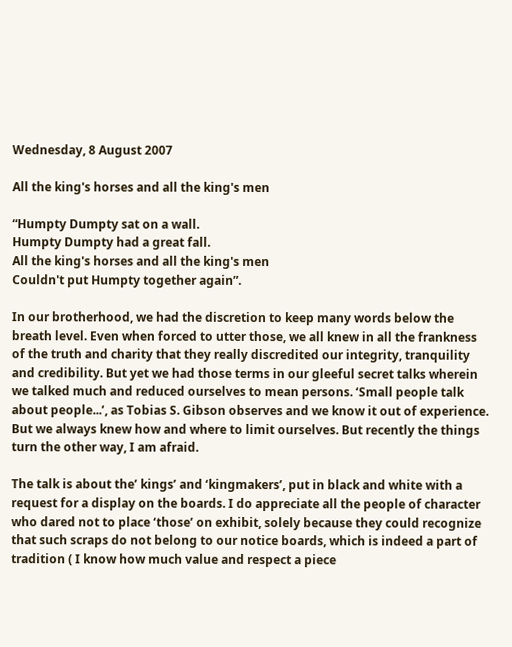Wednesday, 8 August 2007

All the king's horses and all the king's men

“Humpty Dumpty sat on a wall.
Humpty Dumpty had a great fall.
All the king's horses and all the king's men
Couldn't put Humpty together again”.

In our brotherhood, we had the discretion to keep many words below the breath level. Even when forced to utter those, we all knew in all the frankness of the truth and charity that they really discredited our integrity, tranquility and credibility. But yet we had those terms in our gleeful secret talks wherein we talked much and reduced ourselves to mean persons. ‘Small people talk about people...’, as Tobias S. Gibson observes and we know it out of experience. But we always knew how and where to limit ourselves. But recently the things turn the other way, I am afraid.

The talk is about the’ kings’ and ‘kingmakers’, put in black and white with a request for a display on the boards. I do appreciate all the people of character who dared not to place ‘those’ on exhibit, solely because they could recognize that such scraps do not belong to our notice boards, which is indeed a part of tradition ( I know how much value and respect a piece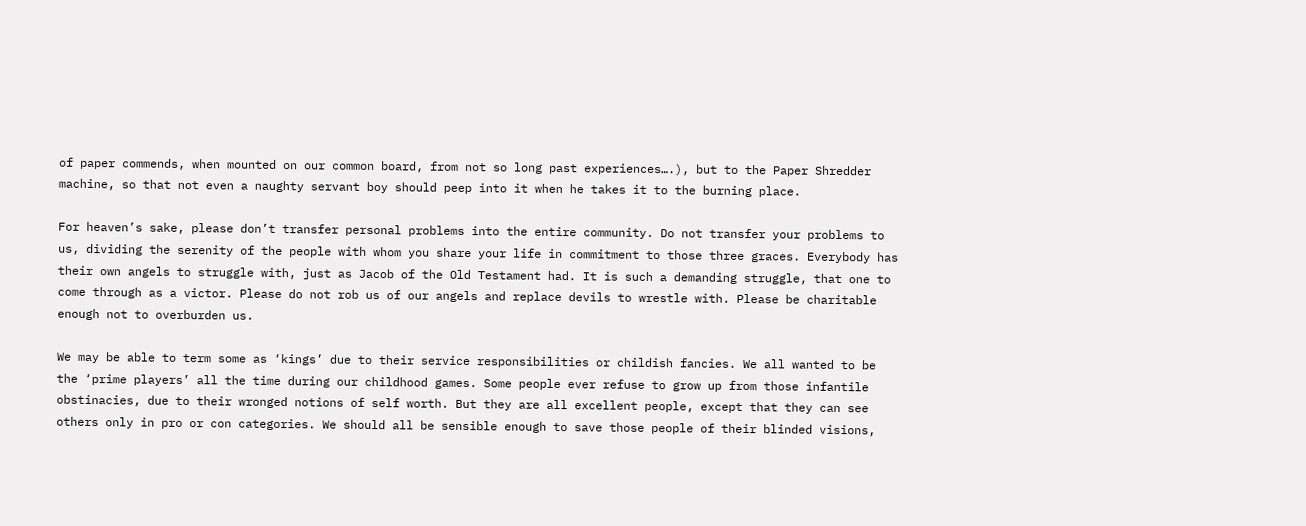of paper commends, when mounted on our common board, from not so long past experiences….), but to the Paper Shredder machine, so that not even a naughty servant boy should peep into it when he takes it to the burning place.

For heaven’s sake, please don’t transfer personal problems into the entire community. Do not transfer your problems to us, dividing the serenity of the people with whom you share your life in commitment to those three graces. Everybody has their own angels to struggle with, just as Jacob of the Old Testament had. It is such a demanding struggle, that one to come through as a victor. Please do not rob us of our angels and replace devils to wrestle with. Please be charitable enough not to overburden us.

We may be able to term some as ‘kings’ due to their service responsibilities or childish fancies. We all wanted to be the ‘prime players’ all the time during our childhood games. Some people ever refuse to grow up from those infantile obstinacies, due to their wronged notions of self worth. But they are all excellent people, except that they can see others only in pro or con categories. We should all be sensible enough to save those people of their blinded visions,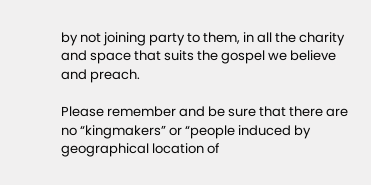by not joining party to them, in all the charity and space that suits the gospel we believe and preach.

Please remember and be sure that there are no “kingmakers” or “people induced by geographical location of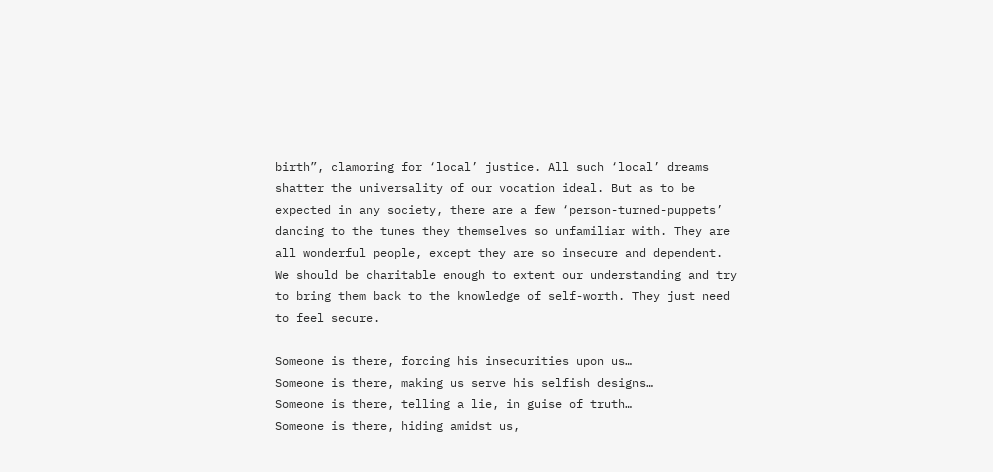birth”, clamoring for ‘local’ justice. All such ‘local’ dreams shatter the universality of our vocation ideal. But as to be expected in any society, there are a few ‘person-turned-puppets’ dancing to the tunes they themselves so unfamiliar with. They are all wonderful people, except they are so insecure and dependent. We should be charitable enough to extent our understanding and try to bring them back to the knowledge of self-worth. They just need to feel secure.

Someone is there, forcing his insecurities upon us…
Someone is there, making us serve his selfish designs…
Someone is there, telling a lie, in guise of truth…
Someone is there, hiding amidst us,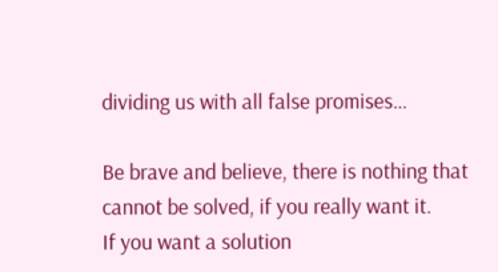dividing us with all false promises…

Be brave and believe, there is nothing that cannot be solved, if you really want it.
If you want a solution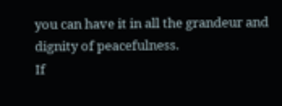you can have it in all the grandeur and dignity of peacefulness.
If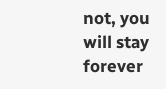not, you will stay forever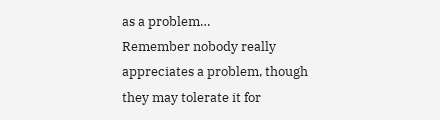as a problem…
Remember nobody really appreciates a problem, though they may tolerate it for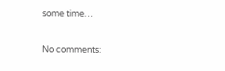some time…

No comments: